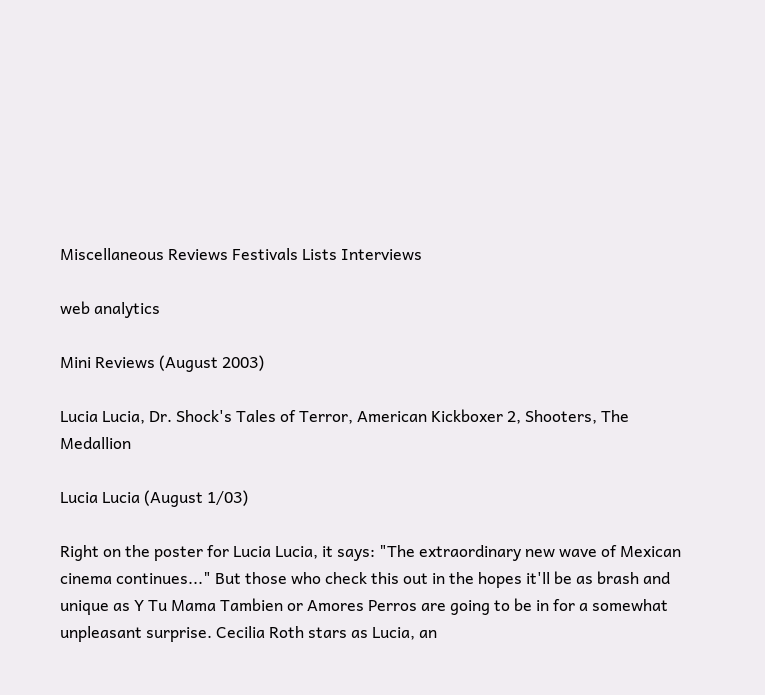Miscellaneous Reviews Festivals Lists Interviews

web analytics

Mini Reviews (August 2003)

Lucia Lucia, Dr. Shock's Tales of Terror, American Kickboxer 2, Shooters, The Medallion

Lucia Lucia (August 1/03)

Right on the poster for Lucia Lucia, it says: "The extraordinary new wave of Mexican cinema continues..." But those who check this out in the hopes it'll be as brash and unique as Y Tu Mama Tambien or Amores Perros are going to be in for a somewhat unpleasant surprise. Cecilia Roth stars as Lucia, an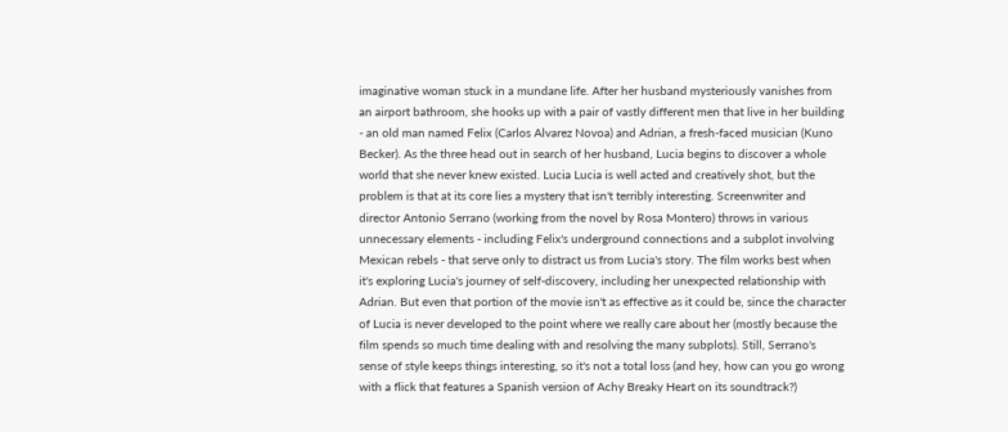imaginative woman stuck in a mundane life. After her husband mysteriously vanishes from an airport bathroom, she hooks up with a pair of vastly different men that live in her building - an old man named Felix (Carlos Alvarez Novoa) and Adrian, a fresh-faced musician (Kuno Becker). As the three head out in search of her husband, Lucia begins to discover a whole world that she never knew existed. Lucia Lucia is well acted and creatively shot, but the problem is that at its core lies a mystery that isn't terribly interesting. Screenwriter and director Antonio Serrano (working from the novel by Rosa Montero) throws in various unnecessary elements - including Felix's underground connections and a subplot involving Mexican rebels - that serve only to distract us from Lucia's story. The film works best when it's exploring Lucia's journey of self-discovery, including her unexpected relationship with Adrian. But even that portion of the movie isn't as effective as it could be, since the character of Lucia is never developed to the point where we really care about her (mostly because the film spends so much time dealing with and resolving the many subplots). Still, Serrano's sense of style keeps things interesting, so it's not a total loss (and hey, how can you go wrong with a flick that features a Spanish version of Achy Breaky Heart on its soundtrack?)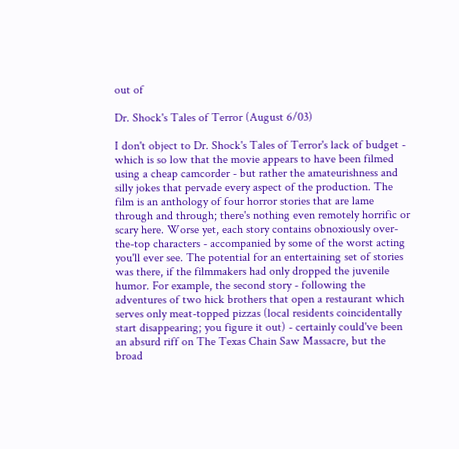out of

Dr. Shock's Tales of Terror (August 6/03)

I don't object to Dr. Shock's Tales of Terror's lack of budget - which is so low that the movie appears to have been filmed using a cheap camcorder - but rather the amateurishness and silly jokes that pervade every aspect of the production. The film is an anthology of four horror stories that are lame through and through; there's nothing even remotely horrific or scary here. Worse yet, each story contains obnoxiously over-the-top characters - accompanied by some of the worst acting you'll ever see. The potential for an entertaining set of stories was there, if the filmmakers had only dropped the juvenile humor. For example, the second story - following the adventures of two hick brothers that open a restaurant which serves only meat-topped pizzas (local residents coincidentally start disappearing; you figure it out) - certainly could've been an absurd riff on The Texas Chain Saw Massacre, but the broad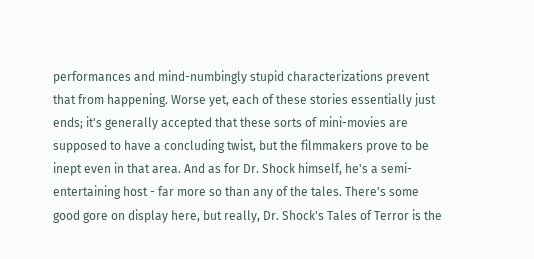performances and mind-numbingly stupid characterizations prevent that from happening. Worse yet, each of these stories essentially just ends; it's generally accepted that these sorts of mini-movies are supposed to have a concluding twist, but the filmmakers prove to be inept even in that area. And as for Dr. Shock himself, he's a semi-entertaining host - far more so than any of the tales. There's some good gore on display here, but really, Dr. Shock's Tales of Terror is the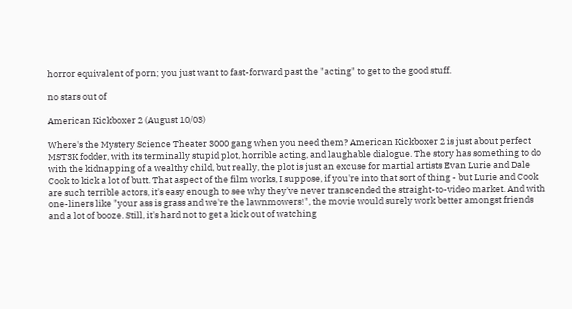horror equivalent of porn; you just want to fast-forward past the "acting" to get to the good stuff.

no stars out of

American Kickboxer 2 (August 10/03)

Where's the Mystery Science Theater 3000 gang when you need them? American Kickboxer 2 is just about perfect MST3K fodder, with its terminally stupid plot, horrible acting, and laughable dialogue. The story has something to do with the kidnapping of a wealthy child, but really, the plot is just an excuse for martial artists Evan Lurie and Dale Cook to kick a lot of butt. That aspect of the film works, I suppose, if you're into that sort of thing - but Lurie and Cook are such terrible actors, it's easy enough to see why they've never transcended the straight-to-video market. And with one-liners like "your ass is grass and we're the lawnmowers!", the movie would surely work better amongst friends and a lot of booze. Still, it's hard not to get a kick out of watching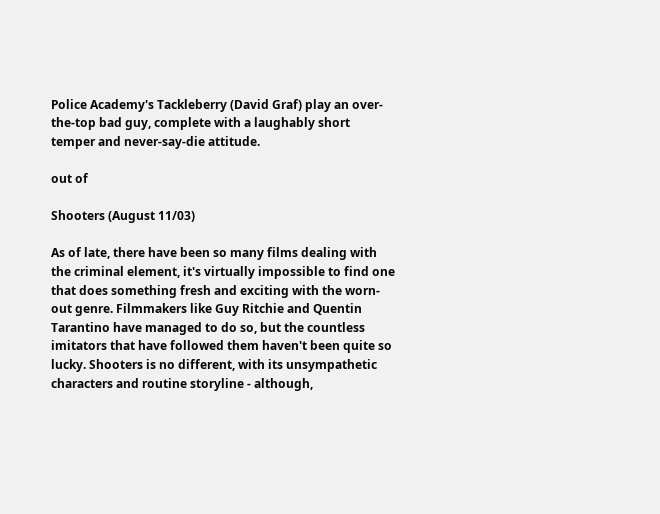Police Academy's Tackleberry (David Graf) play an over-the-top bad guy, complete with a laughably short temper and never-say-die attitude.

out of

Shooters (August 11/03)

As of late, there have been so many films dealing with the criminal element, it's virtually impossible to find one that does something fresh and exciting with the worn-out genre. Filmmakers like Guy Ritchie and Quentin Tarantino have managed to do so, but the countless imitators that have followed them haven't been quite so lucky. Shooters is no different, with its unsympathetic characters and routine storyline - although,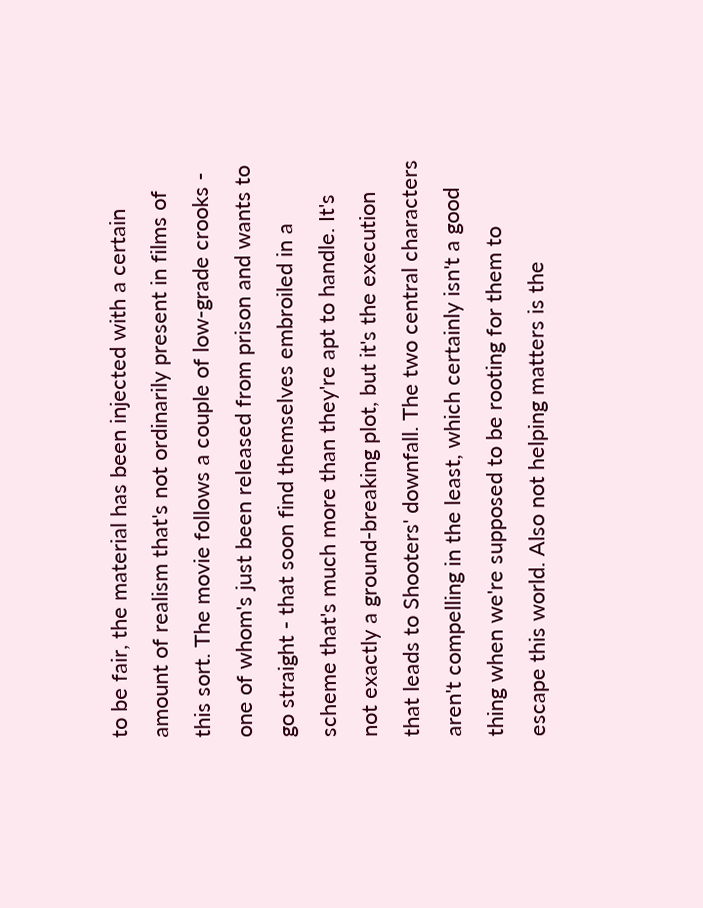to be fair, the material has been injected with a certain amount of realism that's not ordinarily present in films of this sort. The movie follows a couple of low-grade crooks - one of whom's just been released from prison and wants to go straight - that soon find themselves embroiled in a scheme that's much more than they're apt to handle. It's not exactly a ground-breaking plot, but it's the execution that leads to Shooters' downfall. The two central characters aren't compelling in the least, which certainly isn't a good thing when we're supposed to be rooting for them to escape this world. Also not helping matters is the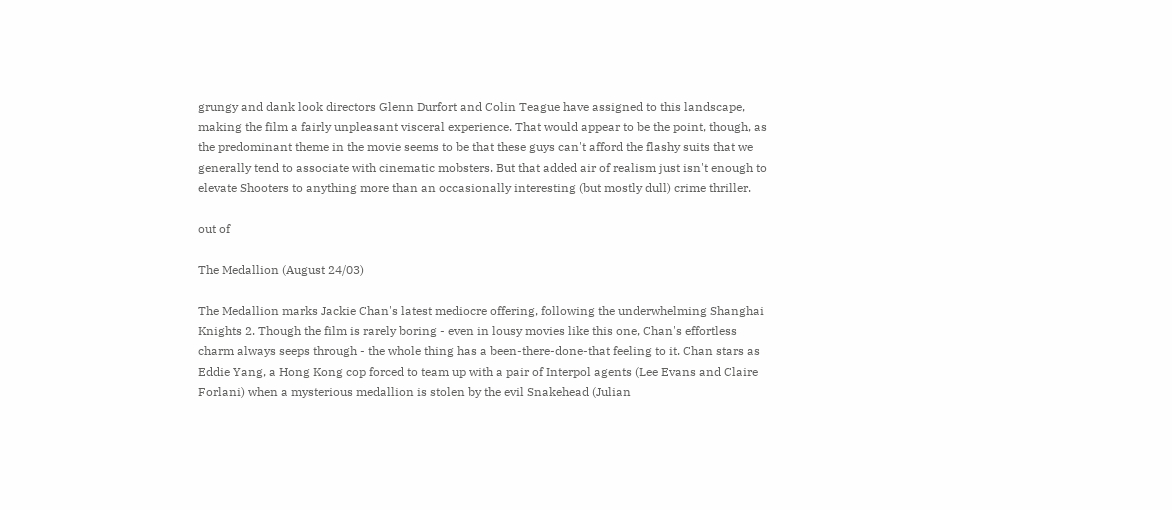grungy and dank look directors Glenn Durfort and Colin Teague have assigned to this landscape, making the film a fairly unpleasant visceral experience. That would appear to be the point, though, as the predominant theme in the movie seems to be that these guys can't afford the flashy suits that we generally tend to associate with cinematic mobsters. But that added air of realism just isn't enough to elevate Shooters to anything more than an occasionally interesting (but mostly dull) crime thriller.

out of

The Medallion (August 24/03)

The Medallion marks Jackie Chan's latest mediocre offering, following the underwhelming Shanghai Knights 2. Though the film is rarely boring - even in lousy movies like this one, Chan's effortless charm always seeps through - the whole thing has a been-there-done-that feeling to it. Chan stars as Eddie Yang, a Hong Kong cop forced to team up with a pair of Interpol agents (Lee Evans and Claire Forlani) when a mysterious medallion is stolen by the evil Snakehead (Julian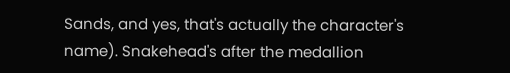Sands, and yes, that's actually the character's name). Snakehead's after the medallion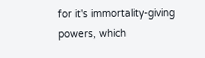for it's immortality-giving powers, which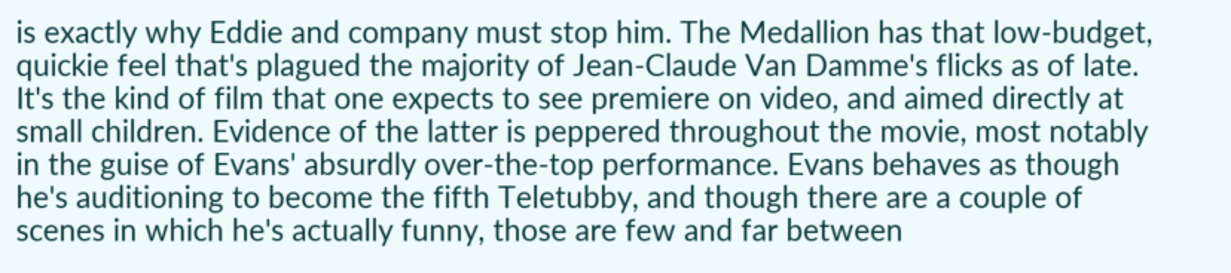is exactly why Eddie and company must stop him. The Medallion has that low-budget, quickie feel that's plagued the majority of Jean-Claude Van Damme's flicks as of late. It's the kind of film that one expects to see premiere on video, and aimed directly at small children. Evidence of the latter is peppered throughout the movie, most notably in the guise of Evans' absurdly over-the-top performance. Evans behaves as though he's auditioning to become the fifth Teletubby, and though there are a couple of scenes in which he's actually funny, those are few and far between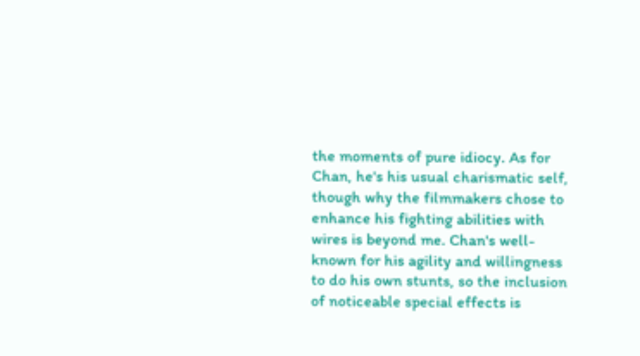the moments of pure idiocy. As for Chan, he's his usual charismatic self, though why the filmmakers chose to enhance his fighting abilities with wires is beyond me. Chan's well-known for his agility and willingness to do his own stunts, so the inclusion of noticeable special effects is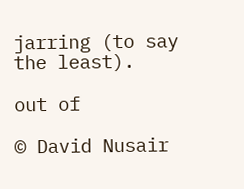jarring (to say the least).

out of

© David Nusair